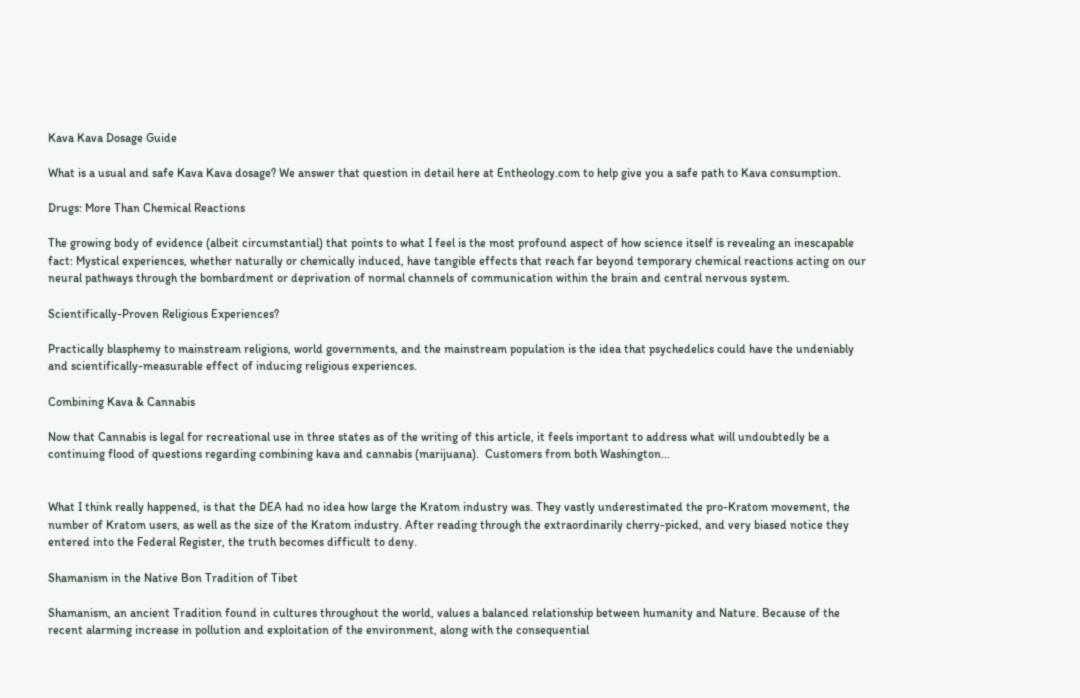Kava Kava Dosage Guide

What is a usual and safe Kava Kava dosage? We answer that question in detail here at Entheology.com to help give you a safe path to Kava consumption.

Drugs: More Than Chemical Reactions

The growing body of evidence (albeit circumstantial) that points to what I feel is the most profound aspect of how science itself is revealing an inescapable fact: Mystical experiences, whether naturally or chemically induced, have tangible effects that reach far beyond temporary chemical reactions acting on our neural pathways through the bombardment or deprivation of normal channels of communication within the brain and central nervous system.

Scientifically-Proven Religious Experiences?

Practically blasphemy to mainstream religions, world governments, and the mainstream population is the idea that psychedelics could have the undeniably and scientifically-measurable effect of inducing religious experiences.

Combining Kava & Cannabis

Now that Cannabis is legal for recreational use in three states as of the writing of this article, it feels important to address what will undoubtedly be a continuing flood of questions regarding combining kava and cannabis (marijuana).  Customers from both Washington...


What I think really happened, is that the DEA had no idea how large the Kratom industry was. They vastly underestimated the pro-Kratom movement, the number of Kratom users, as well as the size of the Kratom industry. After reading through the extraordinarily cherry-picked, and very biased notice they entered into the Federal Register, the truth becomes difficult to deny.

Shamanism in the Native Bon Tradition of Tibet

Shamanism, an ancient Tradition found in cultures throughout the world, values a balanced relationship between humanity and Nature. Because of the recent alarming increase in pollution and exploitation of the environment, along with the consequential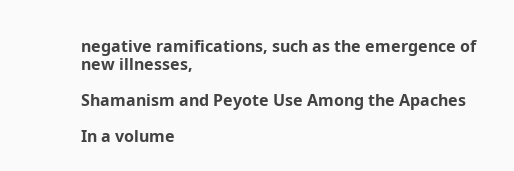negative ramifications, such as the emergence of new illnesses,

Shamanism and Peyote Use Among the Apaches

In a volume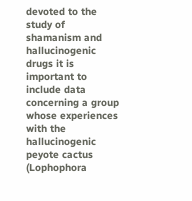devoted to the study of shamanism and hallucinogenic drugs it is important to include data concerning a group whose experiences with the hallucinogenic peyote cactus (Lophophora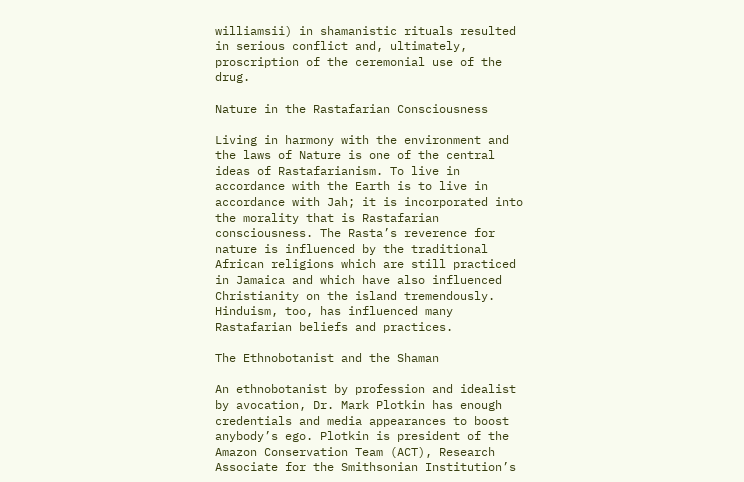williamsii) in shamanistic rituals resulted in serious conflict and, ultimately, proscription of the ceremonial use of the drug.

Nature in the Rastafarian Consciousness

Living in harmony with the environment and the laws of Nature is one of the central ideas of Rastafarianism. To live in accordance with the Earth is to live in accordance with Jah; it is incorporated into the morality that is Rastafarian consciousness. The Rasta’s reverence for nature is influenced by the traditional African religions which are still practiced in Jamaica and which have also influenced Christianity on the island tremendously. Hinduism, too, has influenced many Rastafarian beliefs and practices.

The Ethnobotanist and the Shaman

An ethnobotanist by profession and idealist by avocation, Dr. Mark Plotkin has enough credentials and media appearances to boost anybody’s ego. Plotkin is president of the Amazon Conservation Team (ACT), Research Associate for the Smithsonian Institution’s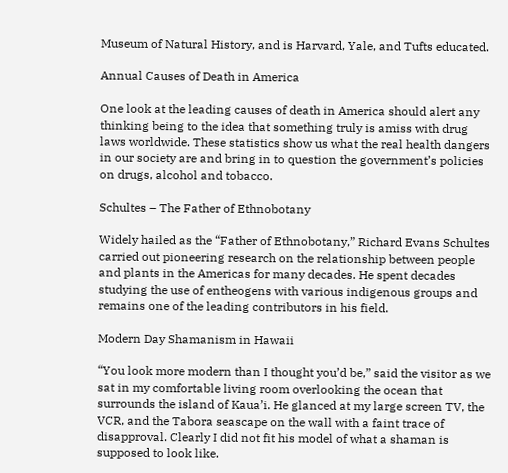Museum of Natural History, and is Harvard, Yale, and Tufts educated.

Annual Causes of Death in America

One look at the leading causes of death in America should alert any thinking being to the idea that something truly is amiss with drug laws worldwide. These statistics show us what the real health dangers in our society are and bring in to question the government’s policies on drugs, alcohol and tobacco.

Schultes – The Father of Ethnobotany

Widely hailed as the “Father of Ethnobotany,” Richard Evans Schultes carried out pioneering research on the relationship between people and plants in the Americas for many decades. He spent decades studying the use of entheogens with various indigenous groups and remains one of the leading contributors in his field.

Modern Day Shamanism in Hawaii

“You look more modern than I thought you’d be,” said the visitor as we sat in my comfortable living room overlooking the ocean that surrounds the island of Kaua’i. He glanced at my large screen TV, the VCR, and the Tabora seascape on the wall with a faint trace of disapproval. Clearly I did not fit his model of what a shaman is supposed to look like.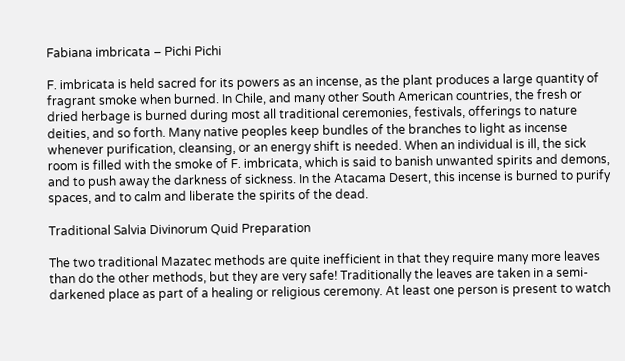Fabiana imbricata – Pichi Pichi

F. imbricata is held sacred for its powers as an incense, as the plant produces a large quantity of fragrant smoke when burned. In Chile, and many other South American countries, the fresh or dried herbage is burned during most all traditional ceremonies, festivals, offerings to nature deities, and so forth. Many native peoples keep bundles of the branches to light as incense whenever purification, cleansing, or an energy shift is needed. When an individual is ill, the sick room is filled with the smoke of F. imbricata, which is said to banish unwanted spirits and demons, and to push away the darkness of sickness. In the Atacama Desert, this incense is burned to purify spaces, and to calm and liberate the spirits of the dead.

Traditional Salvia Divinorum Quid Preparation

The two traditional Mazatec methods are quite inefficient in that they require many more leaves than do the other methods, but they are very safe! Traditionally the leaves are taken in a semi-darkened place as part of a healing or religious ceremony. At least one person is present to watch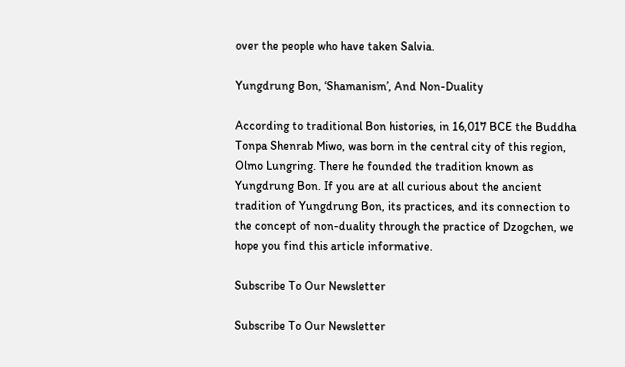over the people who have taken Salvia.

Yungdrung Bon, ‘Shamanism’, And Non-Duality

According to traditional Bon histories, in 16,017 BCE the Buddha Tonpa Shenrab Miwo, was born in the central city of this region, Olmo Lungring. There he founded the tradition known as Yungdrung Bon. If you are at all curious about the ancient tradition of Yungdrung Bon, its practices, and its connection to the concept of non-duality through the practice of Dzogchen, we hope you find this article informative.

Subscribe To Our Newsletter

Subscribe To Our Newsletter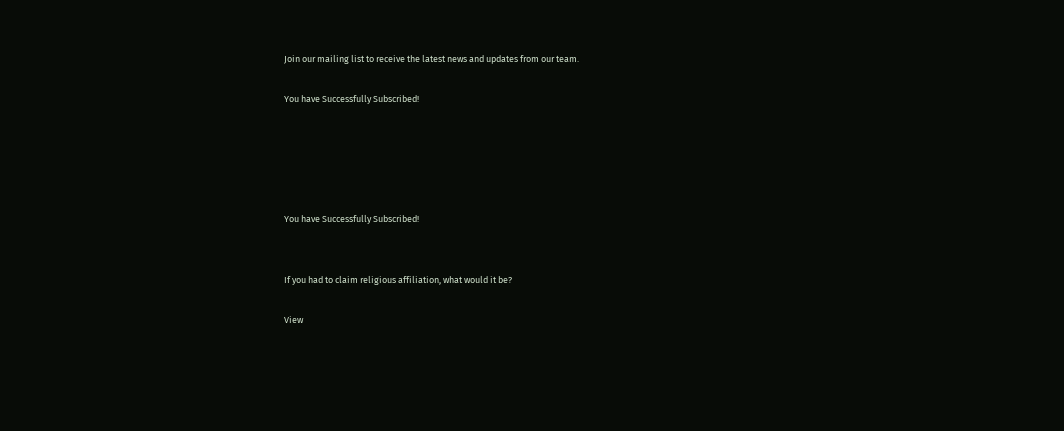Join our mailing list to receive the latest news and updates from our team.

You have Successfully Subscribed!





You have Successfully Subscribed!


If you had to claim religious affiliation, what would it be?

View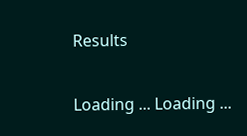Results

Loading ... Loading ...